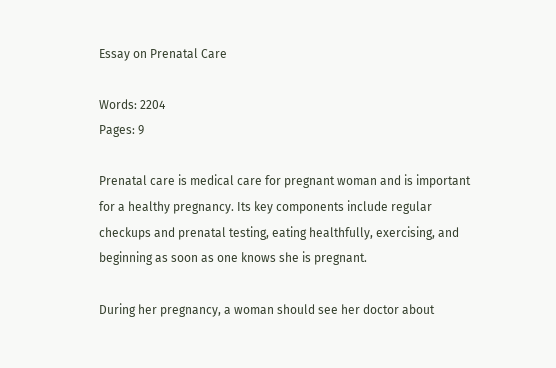Essay on Prenatal Care

Words: 2204
Pages: 9

Prenatal care is medical care for pregnant woman and is important for a healthy pregnancy. Its key components include regular checkups and prenatal testing, eating healthfully, exercising, and beginning as soon as one knows she is pregnant.

During her pregnancy, a woman should see her doctor about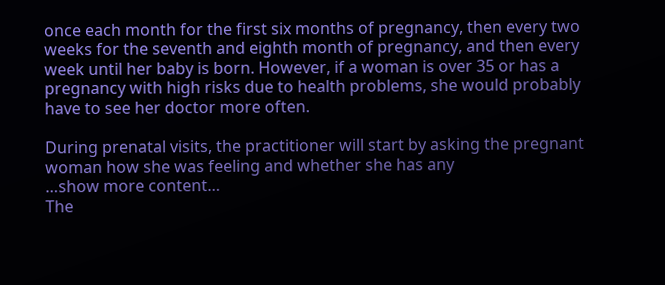once each month for the first six months of pregnancy, then every two weeks for the seventh and eighth month of pregnancy, and then every week until her baby is born. However, if a woman is over 35 or has a pregnancy with high risks due to health problems, she would probably have to see her doctor more often.

During prenatal visits, the practitioner will start by asking the pregnant woman how she was feeling and whether she has any
…show more content…
The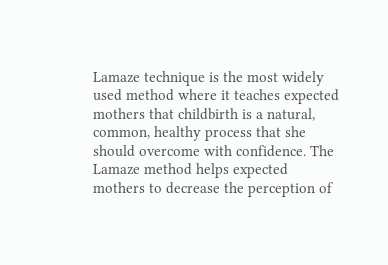Lamaze technique is the most widely used method where it teaches expected mothers that childbirth is a natural, common, healthy process that she should overcome with confidence. The Lamaze method helps expected mothers to decrease the perception of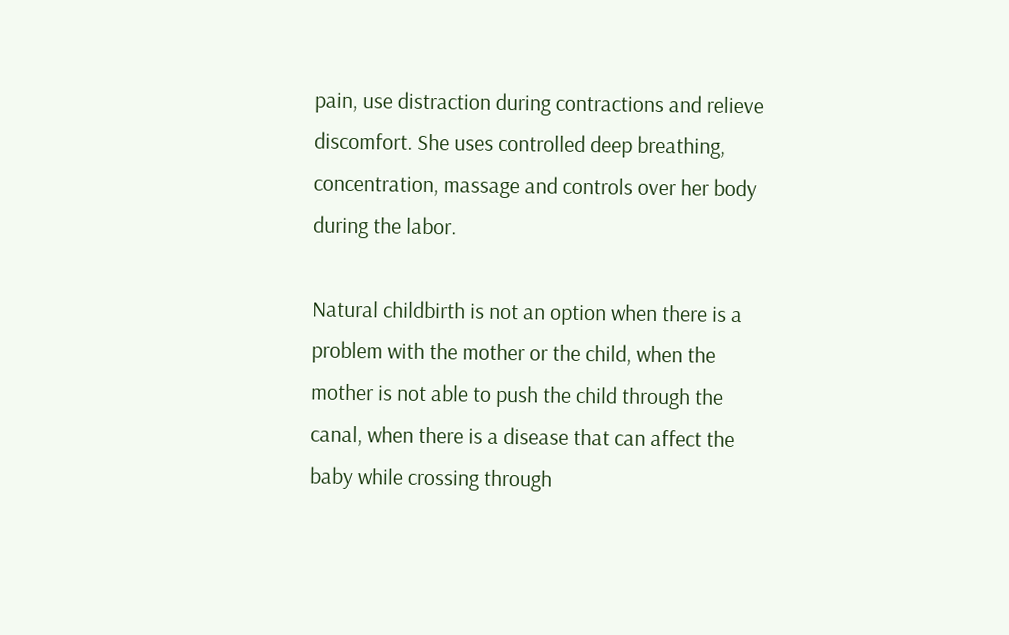pain, use distraction during contractions and relieve discomfort. She uses controlled deep breathing, concentration, massage and controls over her body during the labor.

Natural childbirth is not an option when there is a problem with the mother or the child, when the mother is not able to push the child through the canal, when there is a disease that can affect the baby while crossing through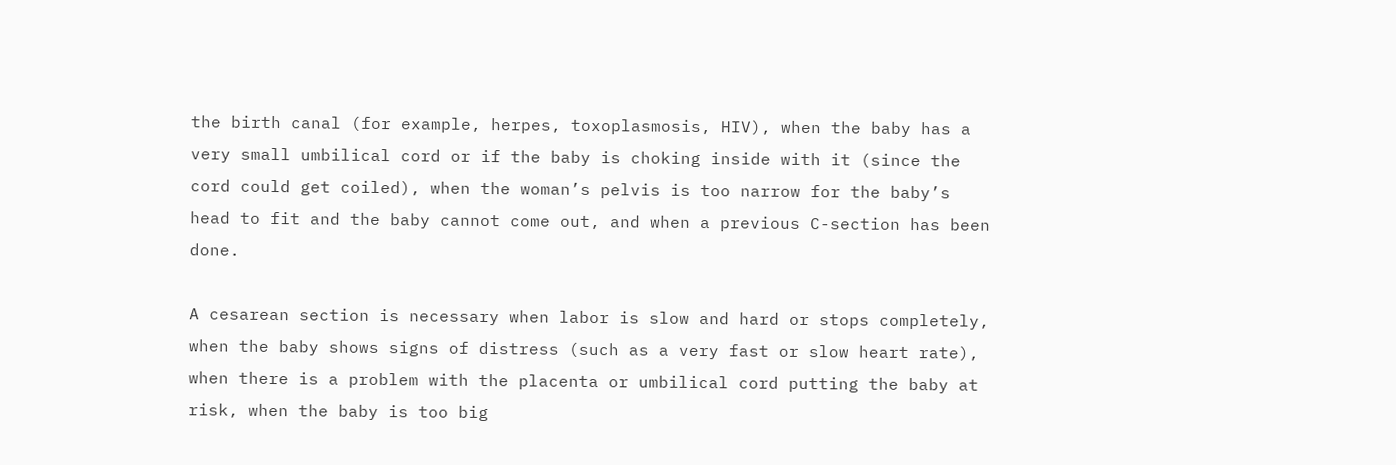the birth canal (for example, herpes, toxoplasmosis, HIV), when the baby has a very small umbilical cord or if the baby is choking inside with it (since the cord could get coiled), when the woman’s pelvis is too narrow for the baby’s head to fit and the baby cannot come out, and when a previous C-section has been done.

A cesarean section is necessary when labor is slow and hard or stops completely, when the baby shows signs of distress (such as a very fast or slow heart rate), when there is a problem with the placenta or umbilical cord putting the baby at risk, when the baby is too big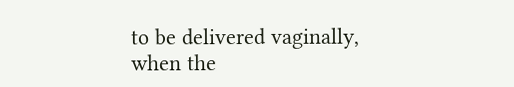to be delivered vaginally, when the